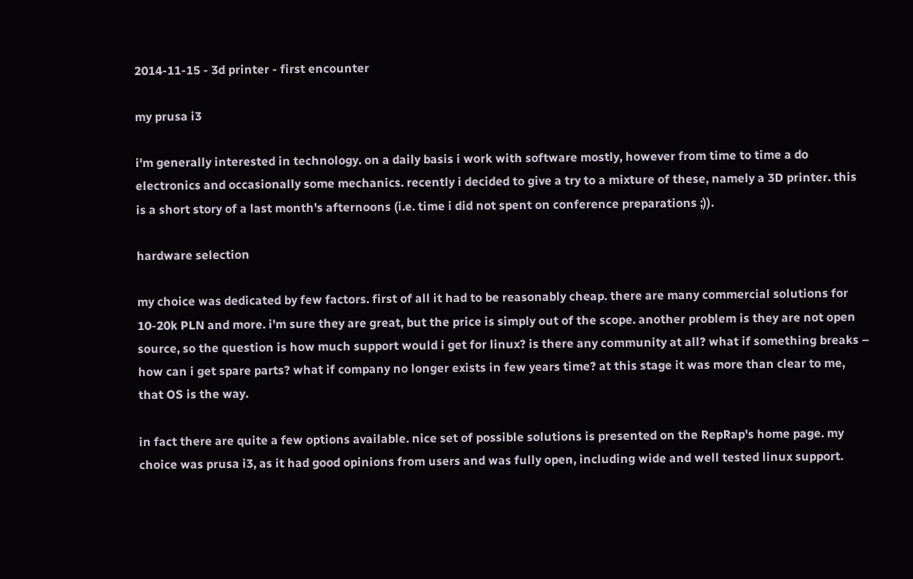2014-11-15 - 3d printer - first encounter

my prusa i3

i'm generally interested in technology. on a daily basis i work with software mostly, however from time to time a do electronics and occasionally some mechanics. recently i decided to give a try to a mixture of these, namely a 3D printer. this is a short story of a last month's afternoons (i.e. time i did not spent on conference preparations ;)).

hardware selection

my choice was dedicated by few factors. first of all it had to be reasonably cheap. there are many commercial solutions for 10-20k PLN and more. i'm sure they are great, but the price is simply out of the scope. another problem is they are not open source, so the question is how much support would i get for linux? is there any community at all? what if something breaks – how can i get spare parts? what if company no longer exists in few years time? at this stage it was more than clear to me, that OS is the way.

in fact there are quite a few options available. nice set of possible solutions is presented on the RepRap's home page. my choice was prusa i3, as it had good opinions from users and was fully open, including wide and well tested linux support.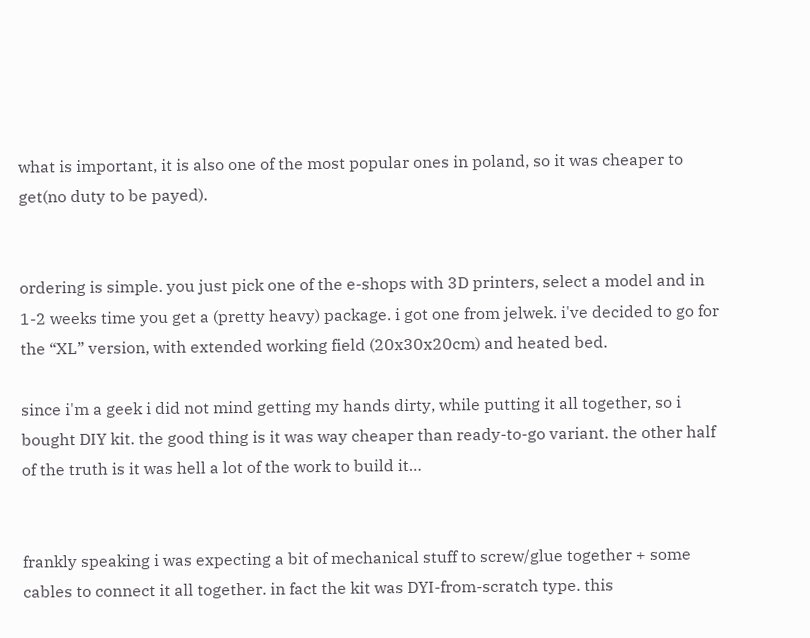what is important, it is also one of the most popular ones in poland, so it was cheaper to get(no duty to be payed).


ordering is simple. you just pick one of the e-shops with 3D printers, select a model and in 1-2 weeks time you get a (pretty heavy) package. i got one from jelwek. i've decided to go for the “XL” version, with extended working field (20x30x20cm) and heated bed.

since i'm a geek i did not mind getting my hands dirty, while putting it all together, so i bought DIY kit. the good thing is it was way cheaper than ready-to-go variant. the other half of the truth is it was hell a lot of the work to build it…


frankly speaking i was expecting a bit of mechanical stuff to screw/glue together + some cables to connect it all together. in fact the kit was DYI-from-scratch type. this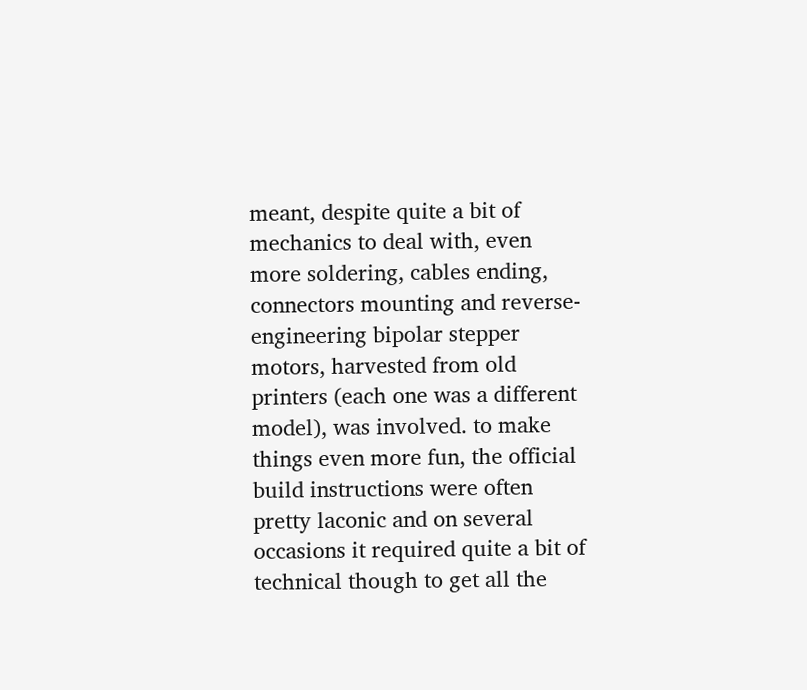meant, despite quite a bit of mechanics to deal with, even more soldering, cables ending, connectors mounting and reverse-engineering bipolar stepper motors, harvested from old printers (each one was a different model), was involved. to make things even more fun, the official build instructions were often pretty laconic and on several occasions it required quite a bit of technical though to get all the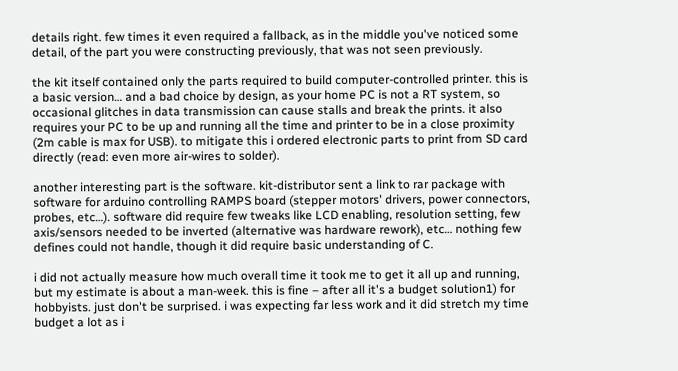details right. few times it even required a fallback, as in the middle you've noticed some detail, of the part you were constructing previously, that was not seen previously.

the kit itself contained only the parts required to build computer-controlled printer. this is a basic version… and a bad choice by design, as your home PC is not a RT system, so occasional glitches in data transmission can cause stalls and break the prints. it also requires your PC to be up and running all the time and printer to be in a close proximity (2m cable is max for USB). to mitigate this i ordered electronic parts to print from SD card directly (read: even more air-wires to solder).

another interesting part is the software. kit-distributor sent a link to rar package with software for arduino controlling RAMPS board (stepper motors' drivers, power connectors, probes, etc…). software did require few tweaks like LCD enabling, resolution setting, few axis/sensors needed to be inverted (alternative was hardware rework), etc… nothing few defines could not handle, though it did require basic understanding of C.

i did not actually measure how much overall time it took me to get it all up and running, but my estimate is about a man-week. this is fine – after all it's a budget solution1) for hobbyists. just don't be surprised. i was expecting far less work and it did stretch my time budget a lot as i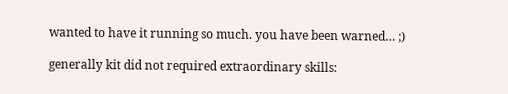wanted to have it running so much. you have been warned… ;)

generally kit did not required extraordinary skills: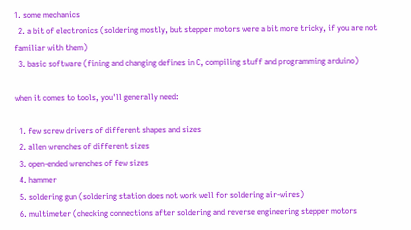1. some mechanics
  2. a bit of electronics (soldering mostly, but stepper motors were a bit more tricky, if you are not familiar with them)
  3. basic software (fining and changing defines in C, compiling stuff and programming arduino)

when it comes to tools, you'll generally need:

  1. few screw drivers of different shapes and sizes
  2. allen wrenches of different sizes
  3. open-ended wrenches of few sizes
  4. hammer
  5. soldering gun (soldering station does not work well for soldering air-wires)
  6. multimeter (checking connections after soldering and reverse engineering stepper motors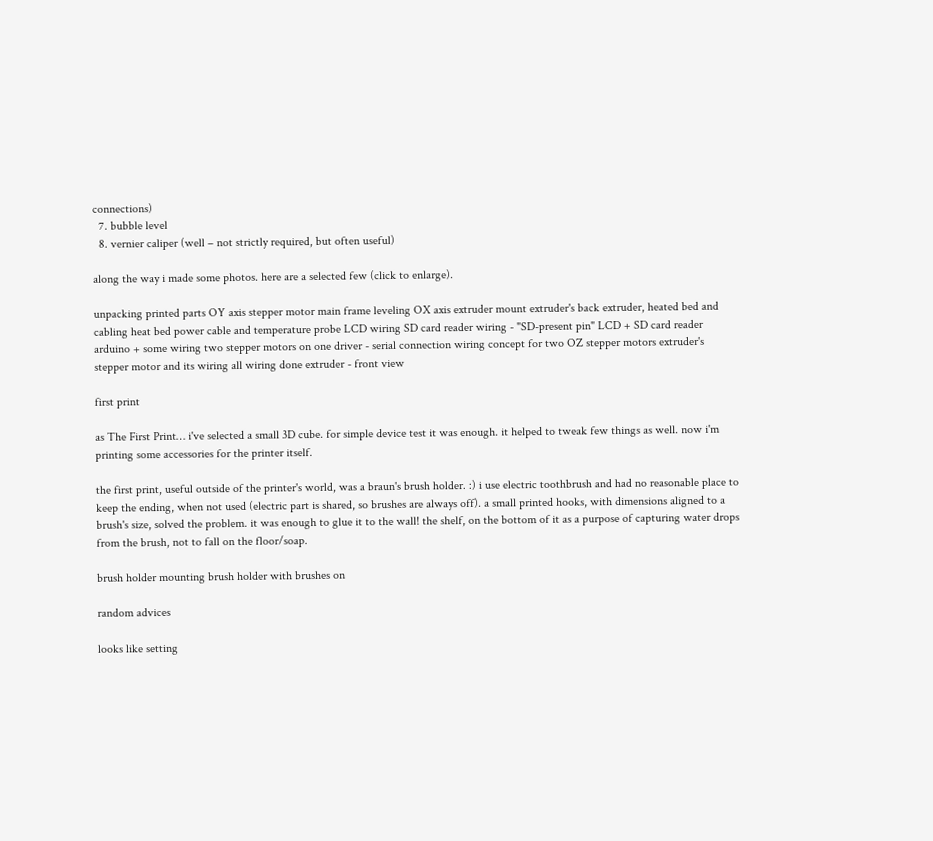connections)
  7. bubble level
  8. vernier caliper (well – not strictly required, but often useful)

along the way i made some photos. here are a selected few (click to enlarge).

unpacking printed parts OY axis stepper motor main frame leveling OX axis extruder mount extruder's back extruder, heated bed and cabling heat bed power cable and temperature probe LCD wiring SD card reader wiring - "SD-present pin" LCD + SD card reader arduino + some wiring two stepper motors on one driver - serial connection wiring concept for two OZ stepper motors extruder's stepper motor and its wiring all wiring done extruder - front view

first print

as The First Print… i've selected a small 3D cube. for simple device test it was enough. it helped to tweak few things as well. now i'm printing some accessories for the printer itself.

the first print, useful outside of the printer's world, was a braun's brush holder. :) i use electric toothbrush and had no reasonable place to keep the ending, when not used (electric part is shared, so brushes are always off). a small printed hooks, with dimensions aligned to a brush's size, solved the problem. it was enough to glue it to the wall! the shelf, on the bottom of it as a purpose of capturing water drops from the brush, not to fall on the floor/soap.

brush holder mounting brush holder with brushes on

random advices

looks like setting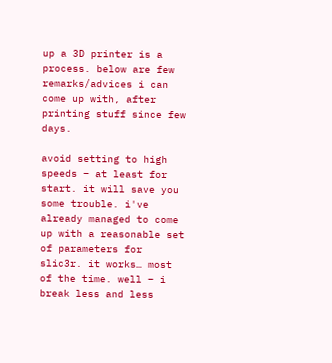up a 3D printer is a process. below are few remarks/advices i can come up with, after printing stuff since few days.

avoid setting to high speeds – at least for start. it will save you some trouble. i've already managed to come up with a reasonable set of parameters for slic3r. it works… most of the time. well – i break less and less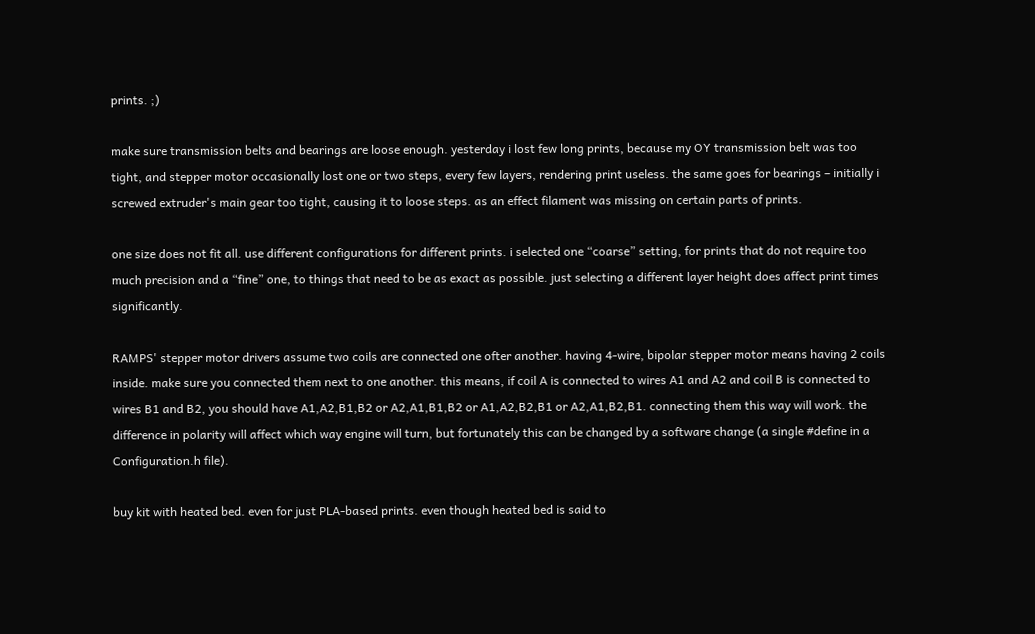prints. ;)

make sure transmission belts and bearings are loose enough. yesterday i lost few long prints, because my OY transmission belt was too tight, and stepper motor occasionally lost one or two steps, every few layers, rendering print useless. the same goes for bearings – initially i screwed extruder's main gear too tight, causing it to loose steps. as an effect filament was missing on certain parts of prints.

one size does not fit all. use different configurations for different prints. i selected one “coarse” setting, for prints that do not require too much precision and a “fine” one, to things that need to be as exact as possible. just selecting a different layer height does affect print times significantly.

RAMPS' stepper motor drivers assume two coils are connected one ofter another. having 4-wire, bipolar stepper motor means having 2 coils inside. make sure you connected them next to one another. this means, if coil A is connected to wires A1 and A2 and coil B is connected to wires B1 and B2, you should have A1,A2,B1,B2 or A2,A1,B1,B2 or A1,A2,B2,B1 or A2,A1,B2,B1. connecting them this way will work. the difference in polarity will affect which way engine will turn, but fortunately this can be changed by a software change (a single #define in a Configuration.h file).

buy kit with heated bed. even for just PLA-based prints. even though heated bed is said to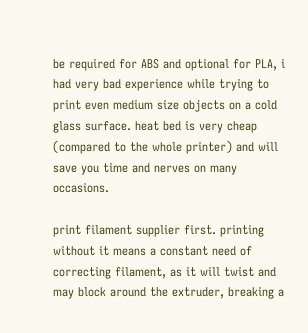be required for ABS and optional for PLA, i had very bad experience while trying to print even medium size objects on a cold glass surface. heat bed is very cheap (compared to the whole printer) and will save you time and nerves on many occasions.

print filament supplier first. printing without it means a constant need of correcting filament, as it will twist and may block around the extruder, breaking a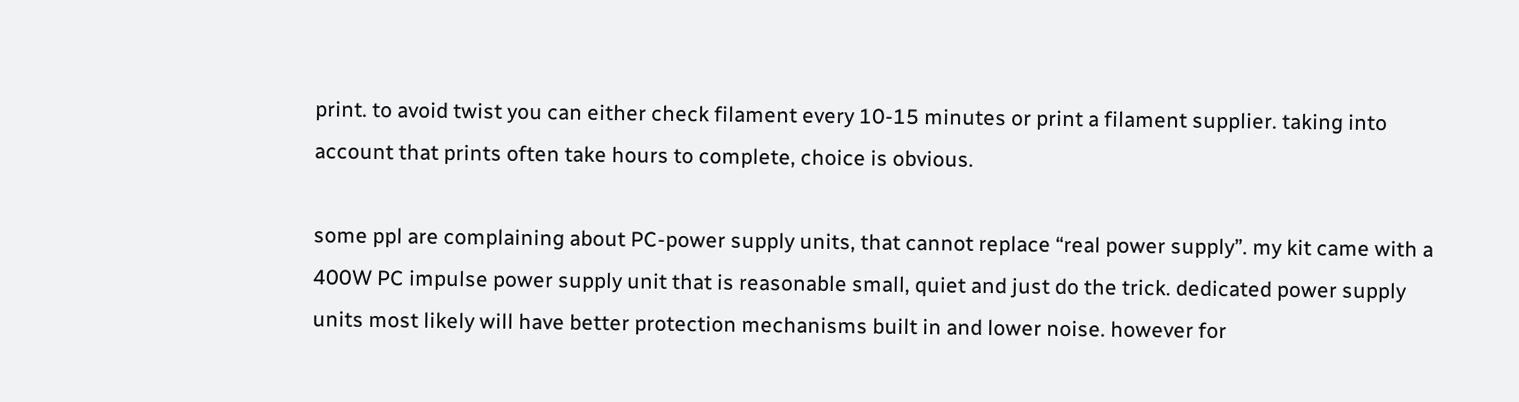print. to avoid twist you can either check filament every 10-15 minutes or print a filament supplier. taking into account that prints often take hours to complete, choice is obvious.

some ppl are complaining about PC-power supply units, that cannot replace “real power supply”. my kit came with a 400W PC impulse power supply unit that is reasonable small, quiet and just do the trick. dedicated power supply units most likely will have better protection mechanisms built in and lower noise. however for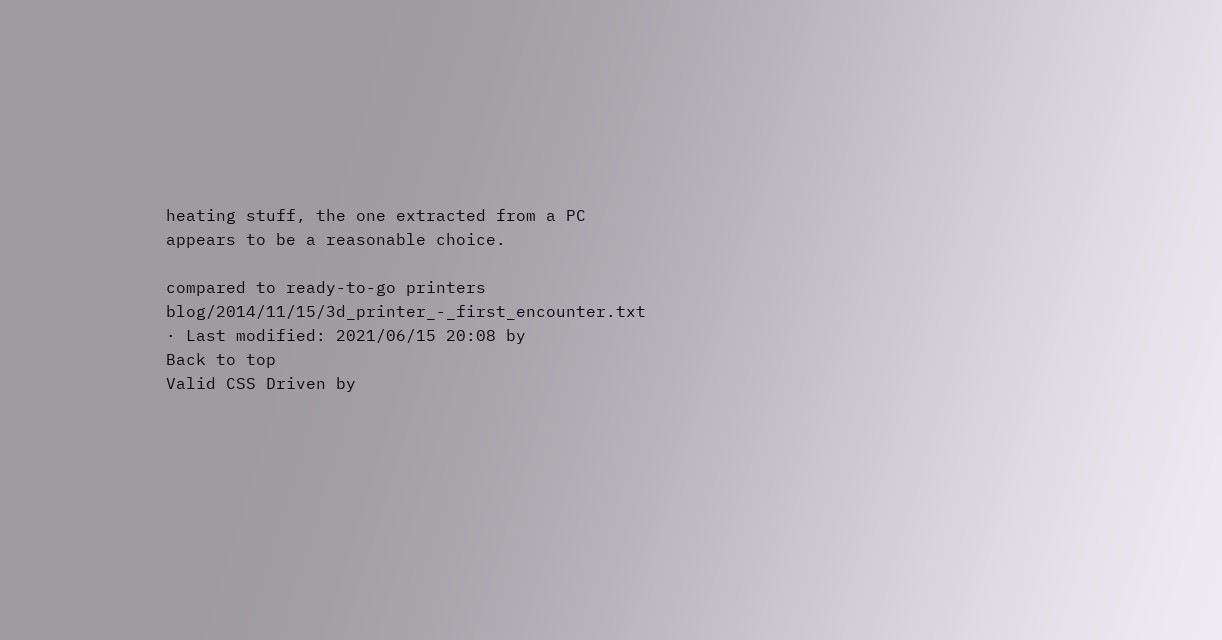heating stuff, the one extracted from a PC appears to be a reasonable choice.

compared to ready-to-go printers
blog/2014/11/15/3d_printer_-_first_encounter.txt · Last modified: 2021/06/15 20:08 by
Back to top
Valid CSS Driven by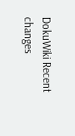DokuWiki Recent changes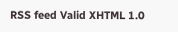RSS feed Valid XHTML 1.0